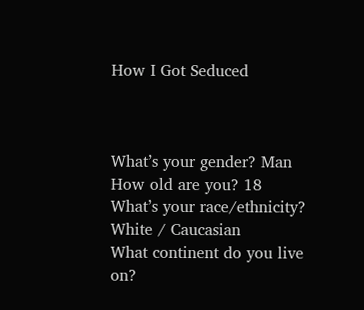How I Got Seduced



What’s your gender? Man
How old are you? 18
What’s your race/ethnicity? White / Caucasian
What continent do you live on?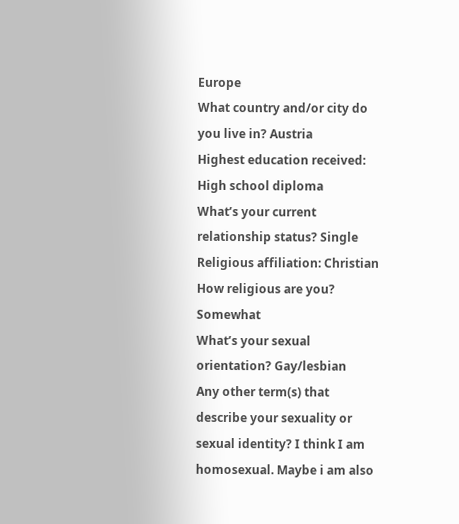Europe
What country and/or city do you live in? Austria
Highest education received: High school diploma
What’s your current relationship status? Single
Religious affiliation: Christian
How religious are you? Somewhat
What’s your sexual orientation? Gay/lesbian
Any other term(s) that describe your sexuality or sexual identity? I think I am homosexual. Maybe i am also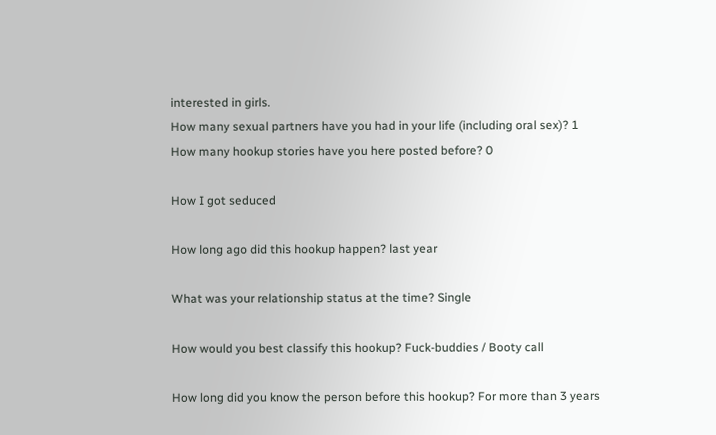interested in girls.
How many sexual partners have you had in your life (including oral sex)? 1
How many hookup stories have you here posted before? 0

How I got seduced

How long ago did this hookup happen? last year

What was your relationship status at the time? Single

How would you best classify this hookup? Fuck-buddies / Booty call

How long did you know the person before this hookup? For more than 3 years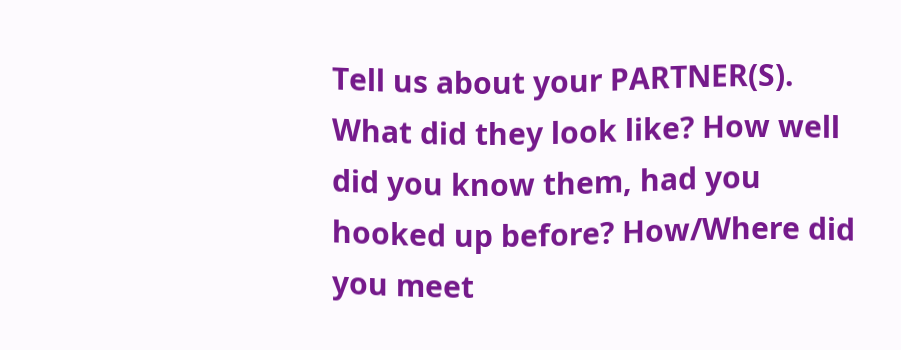Tell us about your PARTNER(S). What did they look like? How well did you know them, had you hooked up before? How/Where did you meet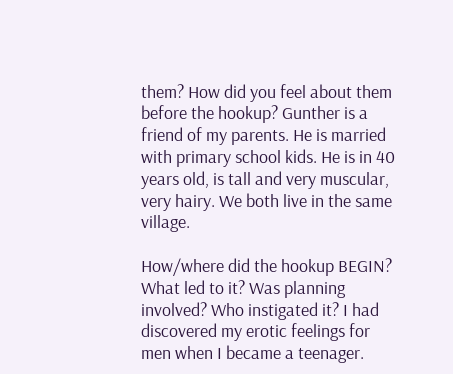them? How did you feel about them before the hookup? Gunther is a friend of my parents. He is married with primary school kids. He is in 40 years old, is tall and very muscular, very hairy. We both live in the same village.

How/where did the hookup BEGIN? What led to it? Was planning involved? Who instigated it? I had discovered my erotic feelings for men when I became a teenager.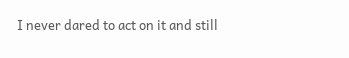I never dared to act on it and still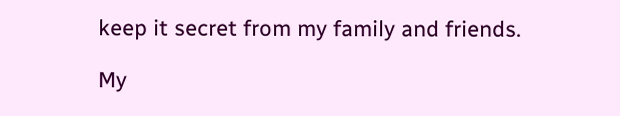keep it secret from my family and friends.

My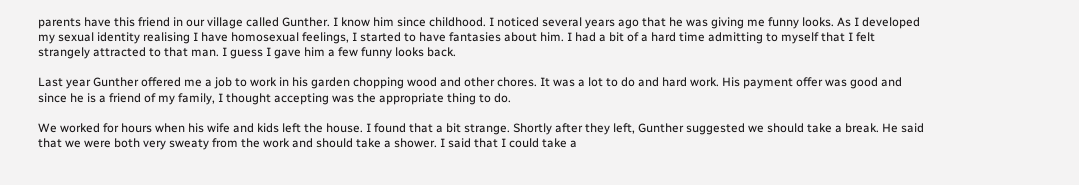parents have this friend in our village called Gunther. I know him since childhood. I noticed several years ago that he was giving me funny looks. As I developed my sexual identity realising I have homosexual feelings, I started to have fantasies about him. I had a bit of a hard time admitting to myself that I felt strangely attracted to that man. I guess I gave him a few funny looks back.

Last year Gunther offered me a job to work in his garden chopping wood and other chores. It was a lot to do and hard work. His payment offer was good and since he is a friend of my family, I thought accepting was the appropriate thing to do.

We worked for hours when his wife and kids left the house. I found that a bit strange. Shortly after they left, Gunther suggested we should take a break. He said that we were both very sweaty from the work and should take a shower. I said that I could take a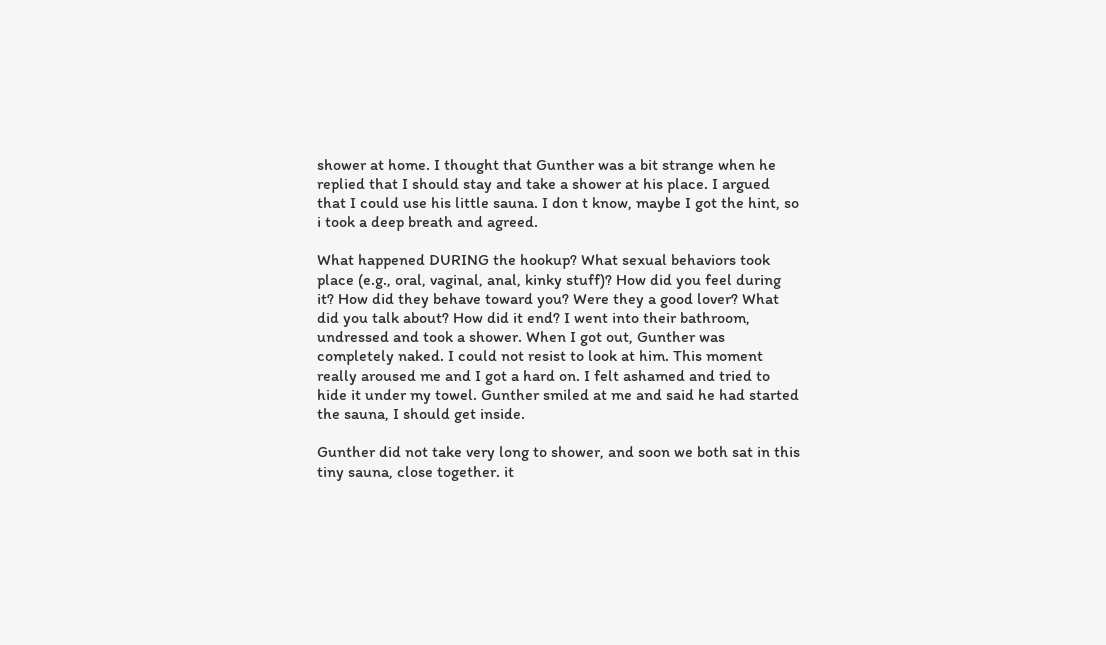shower at home. I thought that Gunther was a bit strange when he replied that I should stay and take a shower at his place. I argued that I could use his little sauna. I don t know, maybe I got the hint, so i took a deep breath and agreed.

What happened DURING the hookup? What sexual behaviors took place (e.g., oral, vaginal, anal, kinky stuff)? How did you feel during it? How did they behave toward you? Were they a good lover? What did you talk about? How did it end? I went into their bathroom, undressed and took a shower. When I got out, Gunther was completely naked. I could not resist to look at him. This moment really aroused me and I got a hard on. I felt ashamed and tried to hide it under my towel. Gunther smiled at me and said he had started the sauna, I should get inside.

Gunther did not take very long to shower, and soon we both sat in this tiny sauna, close together. it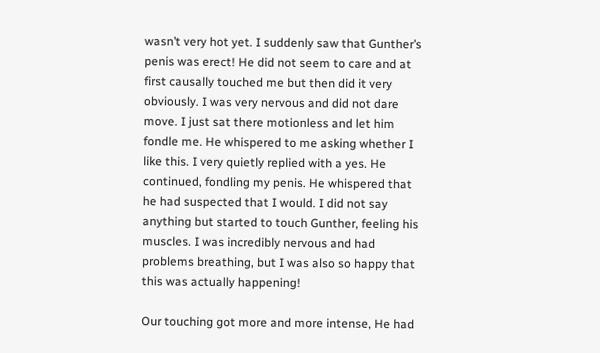wasn’t very hot yet. I suddenly saw that Gunther’s penis was erect! He did not seem to care and at first causally touched me but then did it very obviously. I was very nervous and did not dare move. I just sat there motionless and let him fondle me. He whispered to me asking whether I like this. I very quietly replied with a yes. He continued, fondling my penis. He whispered that he had suspected that I would. I did not say anything but started to touch Gunther, feeling his muscles. I was incredibly nervous and had problems breathing, but I was also so happy that this was actually happening!

Our touching got more and more intense, He had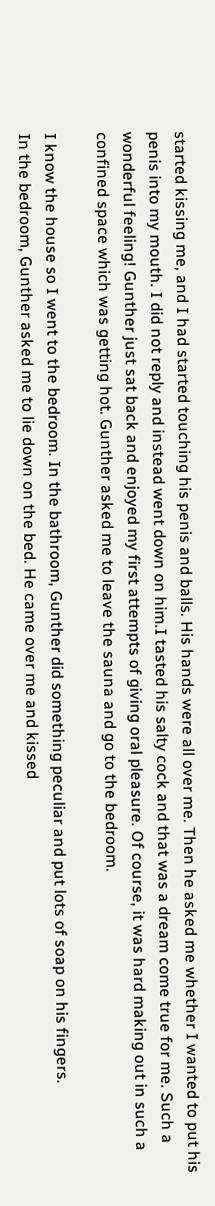started kissing me, and I had started touching his penis and balls. His hands were all over me. Then he asked me whether I wanted to put his penis into my mouth. I did not reply and instead went down on him.I tasted his salty cock and that was a dream come true for me. Such a wonderful feeling! Gunther just sat back and enjoyed my first attempts of giving oral pleasure. Of course, it was hard making out in such a confined space which was getting hot. Gunther asked me to leave the sauna and go to the bedroom.

I know the house so I went to the bedroom. In the bathroom, Gunther did something peculiar and put lots of soap on his fingers.
In the bedroom, Gunther asked me to lie down on the bed. He came over me and kissed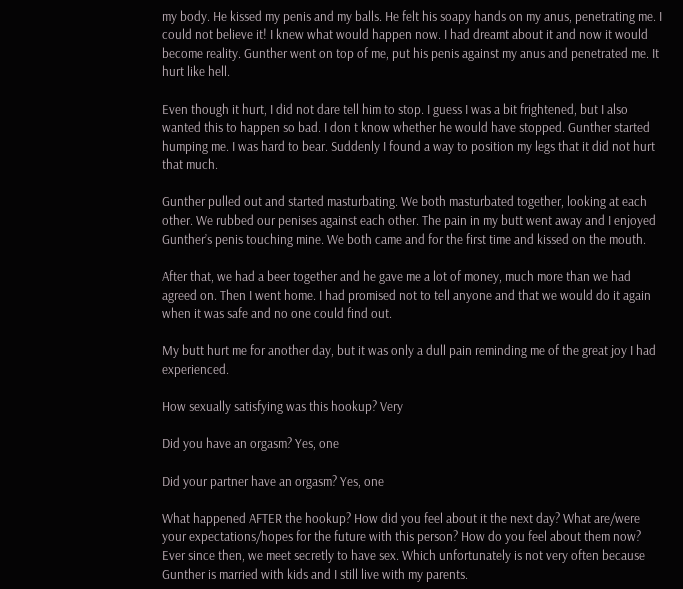my body. He kissed my penis and my balls. He felt his soapy hands on my anus, penetrating me. I could not believe it! I knew what would happen now. I had dreamt about it and now it would become reality. Gunther went on top of me, put his penis against my anus and penetrated me. It hurt like hell.

Even though it hurt, I did not dare tell him to stop. I guess I was a bit frightened, but I also wanted this to happen so bad. I don t know whether he would have stopped. Gunther started humping me. I was hard to bear. Suddenly I found a way to position my legs that it did not hurt that much.

Gunther pulled out and started masturbating. We both masturbated together, looking at each other. We rubbed our penises against each other. The pain in my butt went away and I enjoyed Gunther’s penis touching mine. We both came and for the first time and kissed on the mouth.

After that, we had a beer together and he gave me a lot of money, much more than we had agreed on. Then I went home. I had promised not to tell anyone and that we would do it again when it was safe and no one could find out.

My butt hurt me for another day, but it was only a dull pain reminding me of the great joy I had experienced.

How sexually satisfying was this hookup? Very

Did you have an orgasm? Yes, one

Did your partner have an orgasm? Yes, one

What happened AFTER the hookup? How did you feel about it the next day? What are/were your expectations/hopes for the future with this person? How do you feel about them now? Ever since then, we meet secretly to have sex. Which unfortunately is not very often because Gunther is married with kids and I still live with my parents.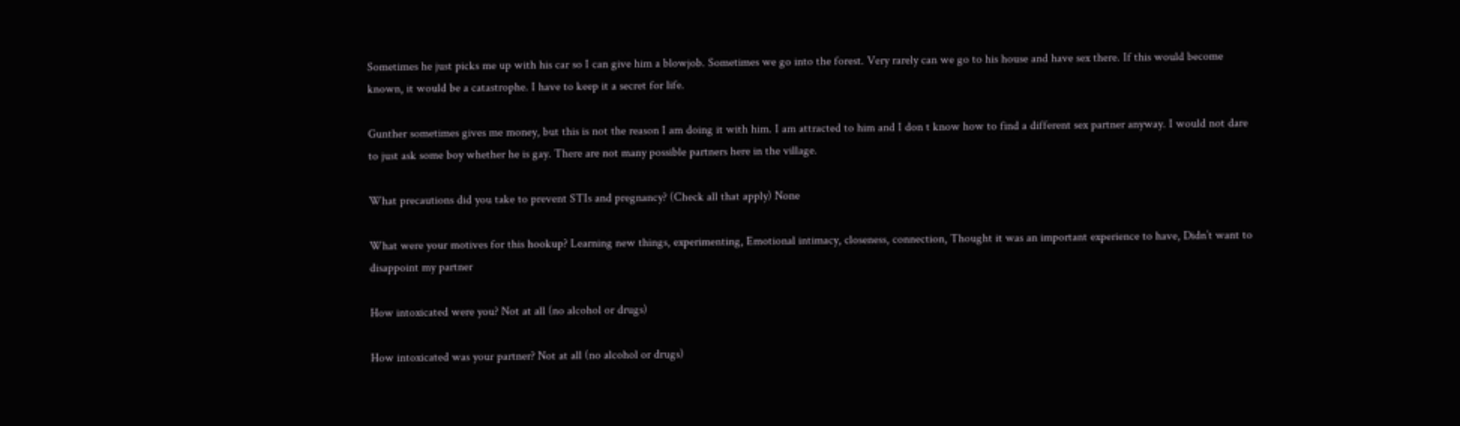Sometimes he just picks me up with his car so I can give him a blowjob. Sometimes we go into the forest. Very rarely can we go to his house and have sex there. If this would become known, it would be a catastrophe. I have to keep it a secret for life.

Gunther sometimes gives me money, but this is not the reason I am doing it with him. I am attracted to him and I don t know how to find a different sex partner anyway. I would not dare to just ask some boy whether he is gay. There are not many possible partners here in the village.

What precautions did you take to prevent STIs and pregnancy? (Check all that apply) None

What were your motives for this hookup? Learning new things, experimenting, Emotional intimacy, closeness, connection, Thought it was an important experience to have, Didn’t want to disappoint my partner

How intoxicated were you? Not at all (no alcohol or drugs)

How intoxicated was your partner? Not at all (no alcohol or drugs)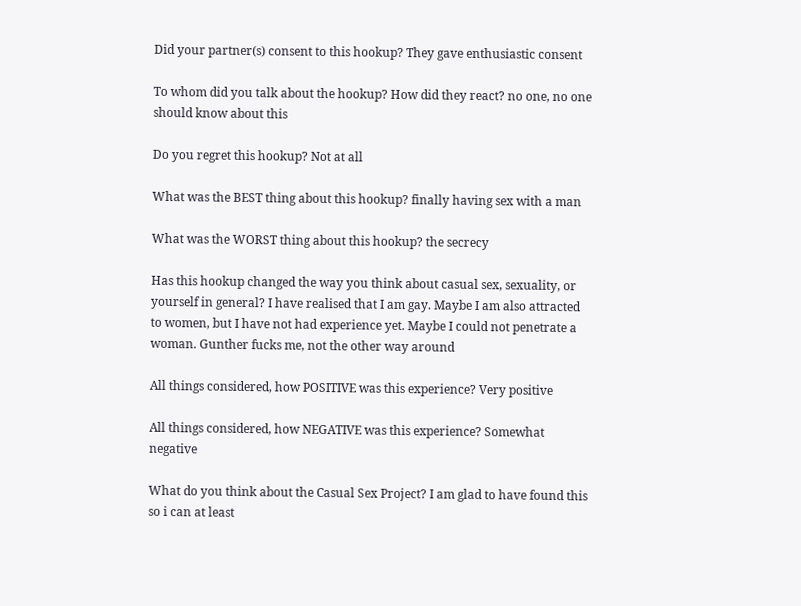Did your partner(s) consent to this hookup? They gave enthusiastic consent

To whom did you talk about the hookup? How did they react? no one, no one should know about this

Do you regret this hookup? Not at all

What was the BEST thing about this hookup? finally having sex with a man

What was the WORST thing about this hookup? the secrecy

Has this hookup changed the way you think about casual sex, sexuality, or yourself in general? I have realised that I am gay. Maybe I am also attracted to women, but I have not had experience yet. Maybe I could not penetrate a woman. Gunther fucks me, not the other way around

All things considered, how POSITIVE was this experience? Very positive

All things considered, how NEGATIVE was this experience? Somewhat negative

What do you think about the Casual Sex Project? I am glad to have found this so i can at least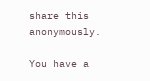share this anonymously.

You have a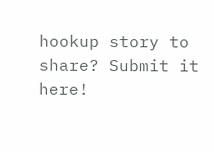hookup story to share? Submit it here!